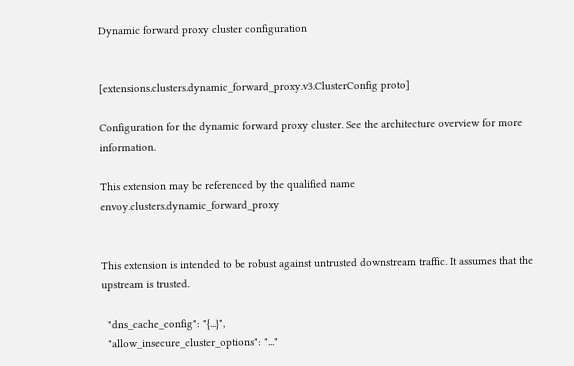Dynamic forward proxy cluster configuration


[extensions.clusters.dynamic_forward_proxy.v3.ClusterConfig proto]

Configuration for the dynamic forward proxy cluster. See the architecture overview for more information.

This extension may be referenced by the qualified name envoy.clusters.dynamic_forward_proxy


This extension is intended to be robust against untrusted downstream traffic. It assumes that the upstream is trusted.

  "dns_cache_config": "{...}",
  "allow_insecure_cluster_options": "..."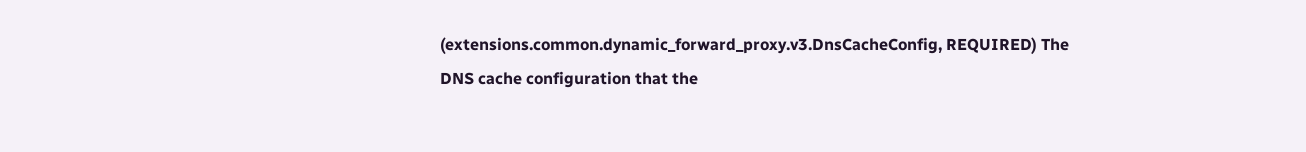(extensions.common.dynamic_forward_proxy.v3.DnsCacheConfig, REQUIRED) The DNS cache configuration that the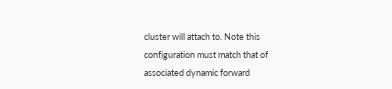cluster will attach to. Note this configuration must match that of associated dynamic forward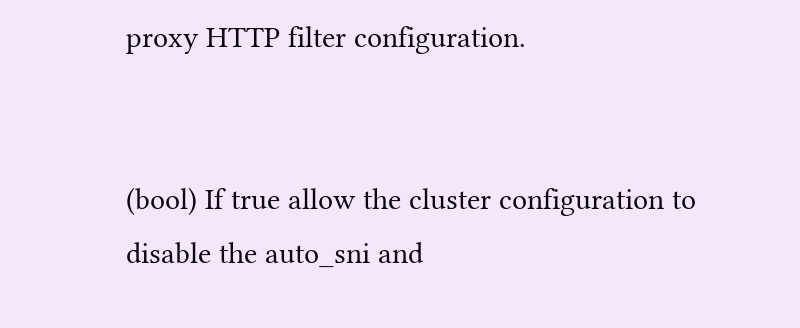proxy HTTP filter configuration.


(bool) If true allow the cluster configuration to disable the auto_sni and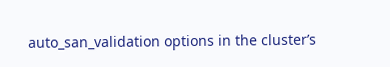auto_san_validation options in the cluster’s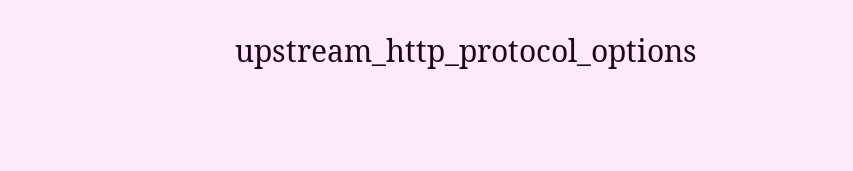upstream_http_protocol_options